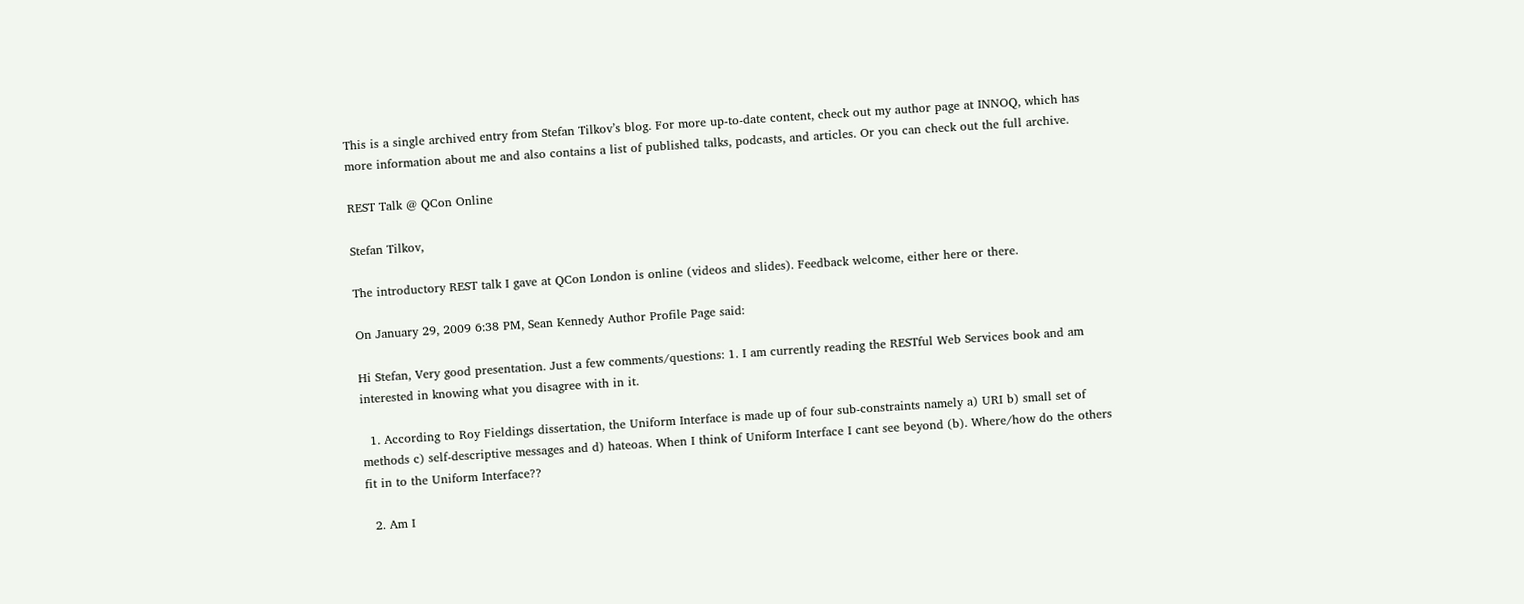This is a single archived entry from Stefan Tilkov’s blog. For more up-to-date content, check out my author page at INNOQ, which has more information about me and also contains a list of published talks, podcasts, and articles. Or you can check out the full archive.

REST Talk @ QCon Online

Stefan Tilkov,

The introductory REST talk I gave at QCon London is online (videos and slides). Feedback welcome, either here or there.

On January 29, 2009 6:38 PM, Sean Kennedy Author Profile Page said:

Hi Stefan, Very good presentation. Just a few comments/questions: 1. I am currently reading the RESTful Web Services book and am interested in knowing what you disagree with in it.

  1. According to Roy Fieldings dissertation, the Uniform Interface is made up of four sub-constraints namely a) URI b) small set of methods c) self-descriptive messages and d) hateoas. When I think of Uniform Interface I cant see beyond (b). Where/how do the others fit in to the Uniform Interface??

  2. Am I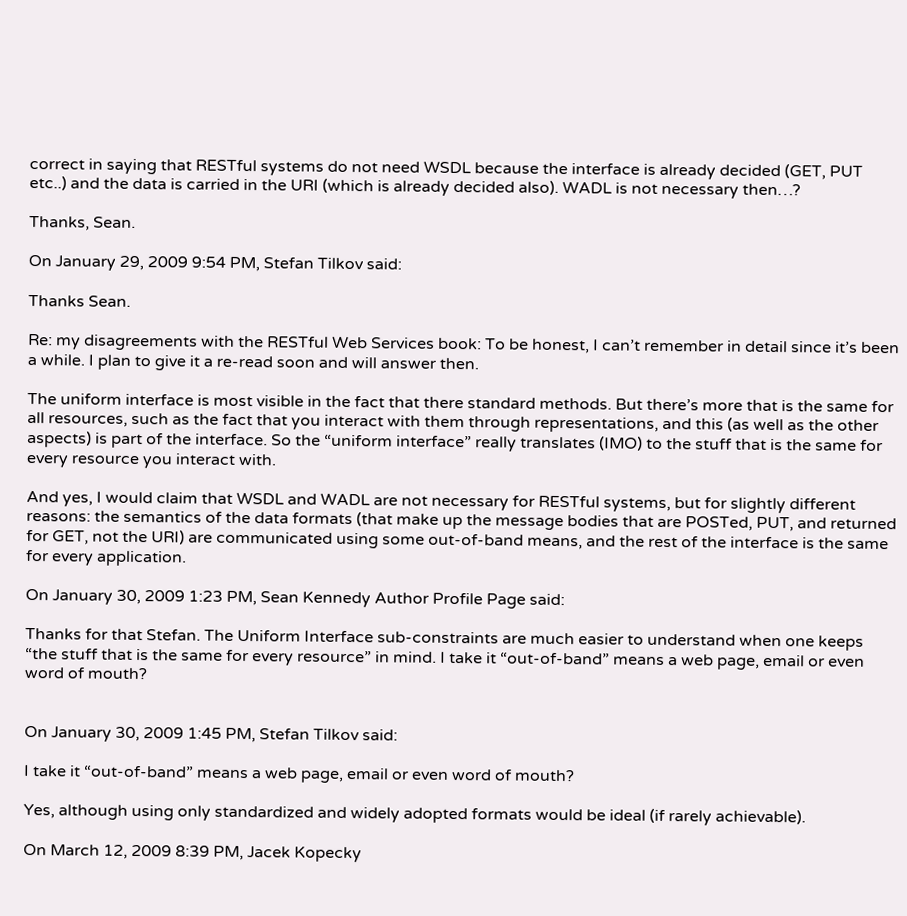correct in saying that RESTful systems do not need WSDL because the interface is already decided (GET, PUT etc..) and the data is carried in the URI (which is already decided also). WADL is not necessary then…?

Thanks, Sean.

On January 29, 2009 9:54 PM, Stefan Tilkov said:

Thanks Sean.

Re: my disagreements with the RESTful Web Services book: To be honest, I can’t remember in detail since it’s been a while. I plan to give it a re-read soon and will answer then.

The uniform interface is most visible in the fact that there standard methods. But there’s more that is the same for all resources, such as the fact that you interact with them through representations, and this (as well as the other aspects) is part of the interface. So the “uniform interface” really translates (IMO) to the stuff that is the same for every resource you interact with.

And yes, I would claim that WSDL and WADL are not necessary for RESTful systems, but for slightly different reasons: the semantics of the data formats (that make up the message bodies that are POSTed, PUT, and returned for GET, not the URI) are communicated using some out-of-band means, and the rest of the interface is the same for every application.

On January 30, 2009 1:23 PM, Sean Kennedy Author Profile Page said:

Thanks for that Stefan. The Uniform Interface sub-constraints are much easier to understand when one keeps “the stuff that is the same for every resource” in mind. I take it “out-of-band” means a web page, email or even word of mouth?


On January 30, 2009 1:45 PM, Stefan Tilkov said:

I take it “out-of-band” means a web page, email or even word of mouth?

Yes, although using only standardized and widely adopted formats would be ideal (if rarely achievable).

On March 12, 2009 8:39 PM, Jacek Kopecky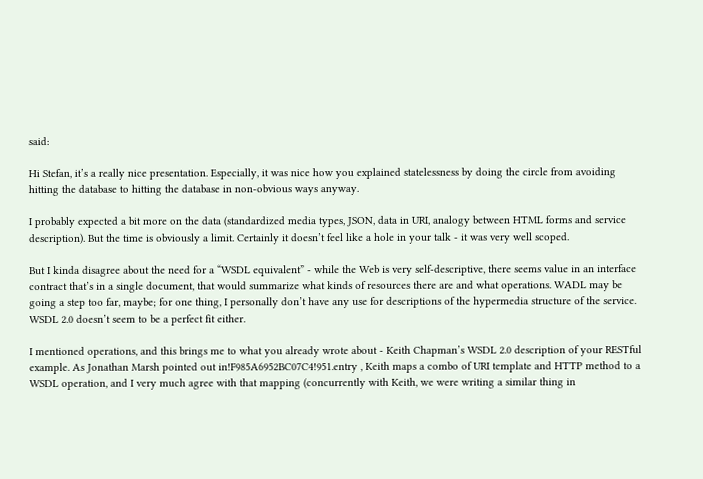said:

Hi Stefan, it’s a really nice presentation. Especially, it was nice how you explained statelessness by doing the circle from avoiding hitting the database to hitting the database in non-obvious ways anyway.

I probably expected a bit more on the data (standardized media types, JSON, data in URI, analogy between HTML forms and service description). But the time is obviously a limit. Certainly it doesn’t feel like a hole in your talk - it was very well scoped.

But I kinda disagree about the need for a “WSDL equivalent” - while the Web is very self-descriptive, there seems value in an interface contract that’s in a single document, that would summarize what kinds of resources there are and what operations. WADL may be going a step too far, maybe; for one thing, I personally don’t have any use for descriptions of the hypermedia structure of the service. WSDL 2.0 doesn’t seem to be a perfect fit either.

I mentioned operations, and this brings me to what you already wrote about - Keith Chapman’s WSDL 2.0 description of your RESTful example. As Jonathan Marsh pointed out in!F985A6952BC07C4!951.entry , Keith maps a combo of URI template and HTTP method to a WSDL operation, and I very much agree with that mapping (concurrently with Keith, we were writing a similar thing in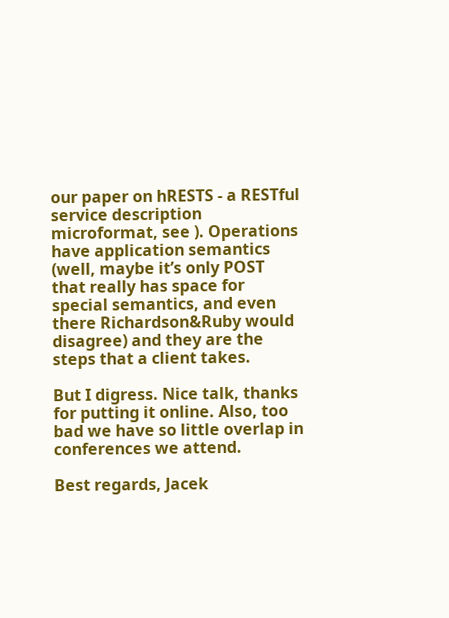our paper on hRESTS - a RESTful service description microformat, see ). Operations have application semantics (well, maybe it’s only POST that really has space for special semantics, and even there Richardson&Ruby would disagree) and they are the steps that a client takes.

But I digress. Nice talk, thanks for putting it online. Also, too bad we have so little overlap in conferences we attend.

Best regards, Jacek